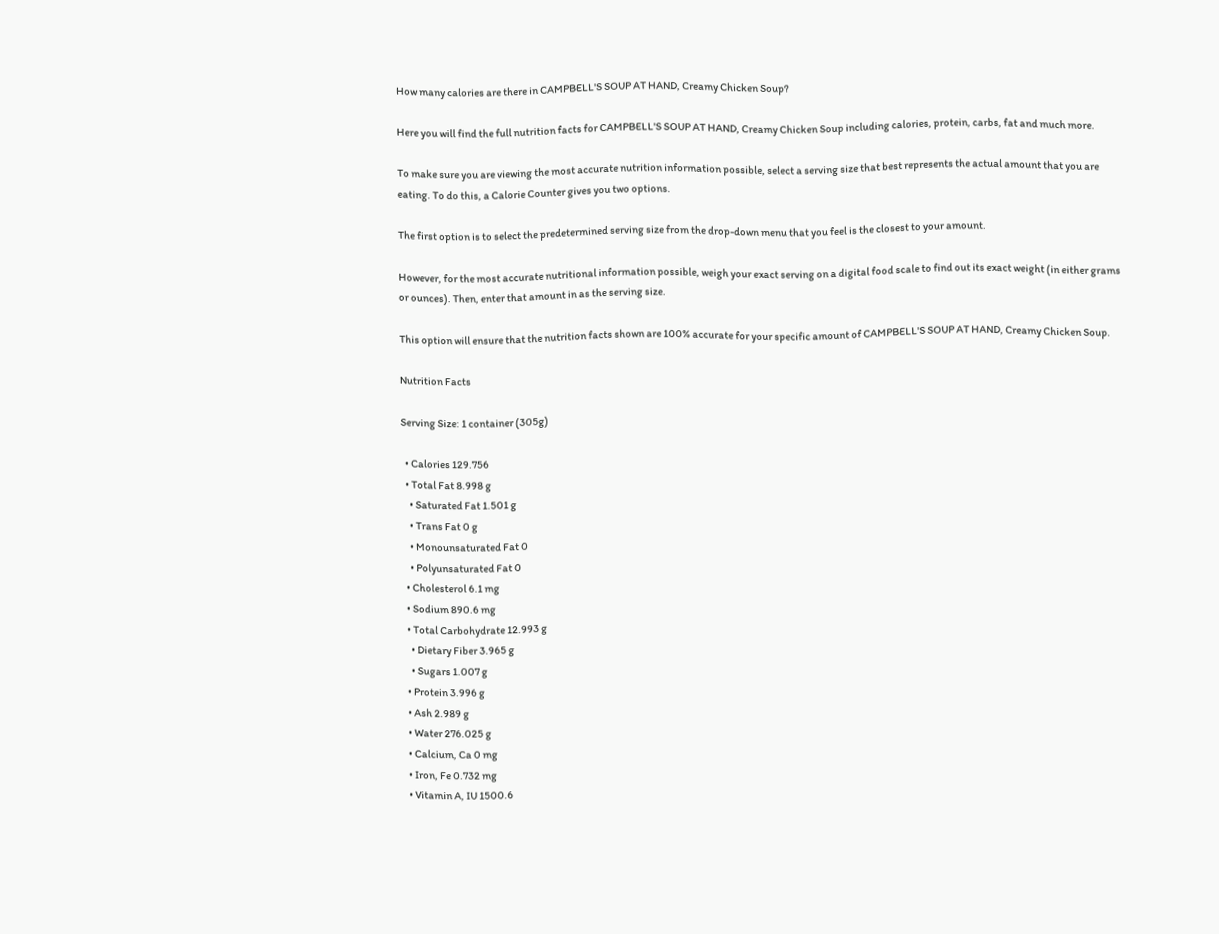How many calories are there in CAMPBELL'S SOUP AT HAND, Creamy Chicken Soup?

Here you will find the full nutrition facts for CAMPBELL'S SOUP AT HAND, Creamy Chicken Soup including calories, protein, carbs, fat and much more.

To make sure you are viewing the most accurate nutrition information possible, select a serving size that best represents the actual amount that you are eating. To do this, a Calorie Counter gives you two options.

The first option is to select the predetermined serving size from the drop-down menu that you feel is the closest to your amount.

However, for the most accurate nutritional information possible, weigh your exact serving on a digital food scale to find out its exact weight (in either grams or ounces). Then, enter that amount in as the serving size.

This option will ensure that the nutrition facts shown are 100% accurate for your specific amount of CAMPBELL'S SOUP AT HAND, Creamy Chicken Soup.

Nutrition Facts

Serving Size: 1 container (305g)

  • Calories 129.756
  • Total Fat 8.998 g
    • Saturated Fat 1.501 g
    • Trans Fat 0 g
    • Monounsaturated Fat 0
    • Polyunsaturated Fat 0
  • Cholesterol 6.1 mg
  • Sodium 890.6 mg
  • Total Carbohydrate 12.993 g
    • Dietary Fiber 3.965 g
    • Sugars 1.007 g
  • Protein 3.996 g
  • Ash 2.989 g
  • Water 276.025 g
  • Calcium, Ca 0 mg
  • Iron, Fe 0.732 mg
  • Vitamin A, IU 1500.6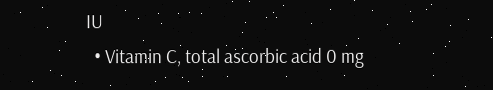IU
  • Vitamin C, total ascorbic acid 0 mg